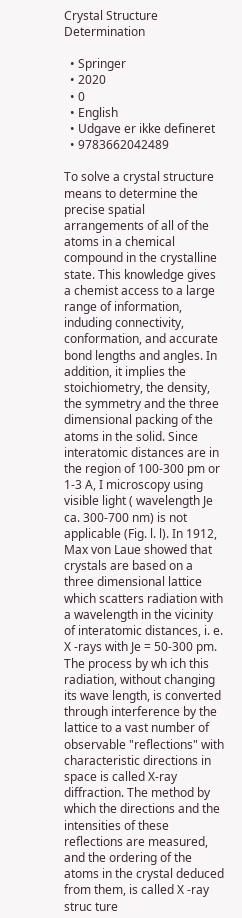Crystal Structure Determination

  • Springer
  • 2020
  • 0
  • English
  • Udgave er ikke defineret
  • 9783662042489

To solve a crystal structure means to determine the precise spatial arrangements of all of the atoms in a chemical compound in the crystalline state. This knowledge gives a chemist access to a large range of information, induding connectivity, conformation, and accurate bond lengths and angles. In addition, it implies the stoichiometry, the density, the symmetry and the three dimensional packing of the atoms in the solid. Since interatomic distances are in the region of 100-300 pm or 1-3 A, I microscopy using visible light ( wavelength Je ca. 300-700 nm) is not applicable (Fig. l. l). In 1912, Max von Laue showed that crystals are based on a three dimensional lattice which scatters radiation with a wavelength in the vicinity of interatomic distances, i. e. X -rays with Je = 50-300 pm. The process by wh ich this radiation, without changing its wave length, is converted through interference by the lattice to a vast number of observable "reflections" with characteristic directions in space is called X-ray diffraction. The method by which the directions and the intensities of these reflections are measured, and the ordering of the atoms in the crystal deduced from them, is called X -ray struc ture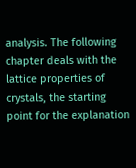analysis. The following chapter deals with the lattice properties of crystals, the starting point for the explanation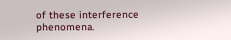of these interference phenomena.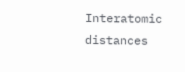Interatomic distances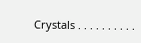Crystals . . . . . . . . . .